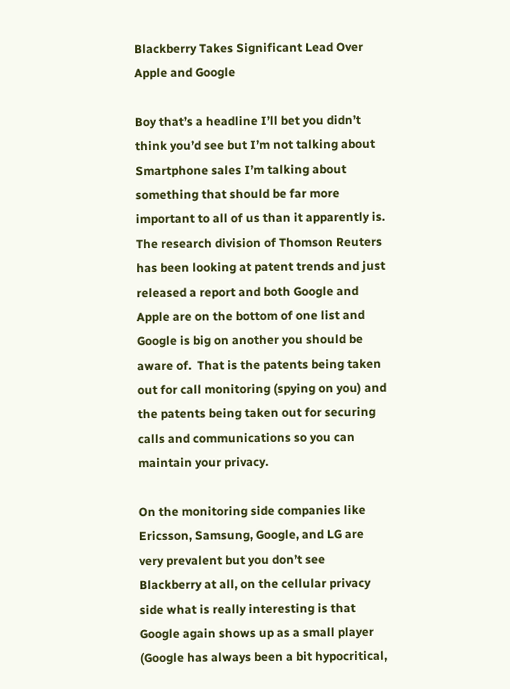Blackberry Takes Significant Lead Over Apple and Google

Boy that’s a headline I’ll bet you didn’t think you’d see but I’m not talking about Smartphone sales I’m talking about something that should be far more important to all of us than it apparently is.   The research division of Thomson Reuters has been looking at patent trends and just released a report and both Google and Apple are on the bottom of one list and Google is big on another you should be aware of.  That is the patents being taken out for call monitoring (spying on you) and the patents being taken out for securing calls and communications so you can maintain your privacy.

On the monitoring side companies like Ericsson, Samsung, Google, and LG are very prevalent but you don’t see Blackberry at all, on the cellular privacy side what is really interesting is that Google again shows up as a small player (Google has always been a bit hypocritical,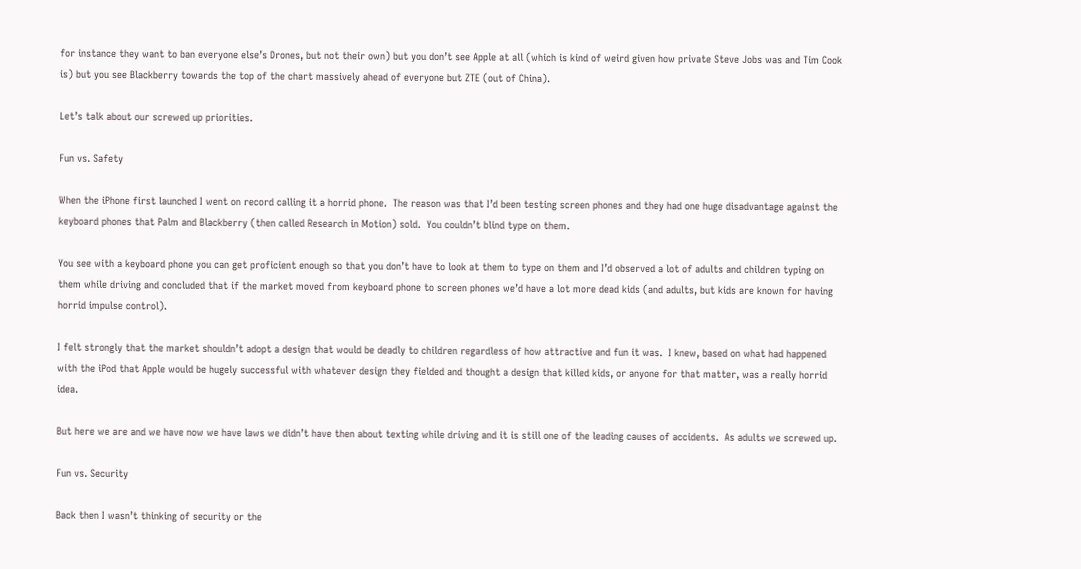for instance they want to ban everyone else’s Drones, but not their own) but you don’t see Apple at all (which is kind of weird given how private Steve Jobs was and Tim Cook is) but you see Blackberry towards the top of the chart massively ahead of everyone but ZTE (out of China).

Let’s talk about our screwed up priorities.

Fun vs. Safety

When the iPhone first launched I went on record calling it a horrid phone.  The reason was that I’d been testing screen phones and they had one huge disadvantage against the keyboard phones that Palm and Blackberry (then called Research in Motion) sold.  You couldn’t blind type on them.

You see with a keyboard phone you can get proficient enough so that you don’t have to look at them to type on them and I’d observed a lot of adults and children typing on them while driving and concluded that if the market moved from keyboard phone to screen phones we’d have a lot more dead kids (and adults, but kids are known for having horrid impulse control).

I felt strongly that the market shouldn’t adopt a design that would be deadly to children regardless of how attractive and fun it was.  I knew, based on what had happened with the iPod that Apple would be hugely successful with whatever design they fielded and thought a design that killed kids, or anyone for that matter, was a really horrid idea.

But here we are and we have now we have laws we didn’t have then about texting while driving and it is still one of the leading causes of accidents.  As adults we screwed up.

Fun vs. Security

Back then I wasn’t thinking of security or the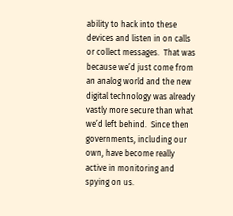ability to hack into these devices and listen in on calls or collect messages.  That was because we’d just come from an analog world and the new digital technology was already vastly more secure than what we’d left behind.  Since then governments, including our own, have become really active in monitoring and spying on us.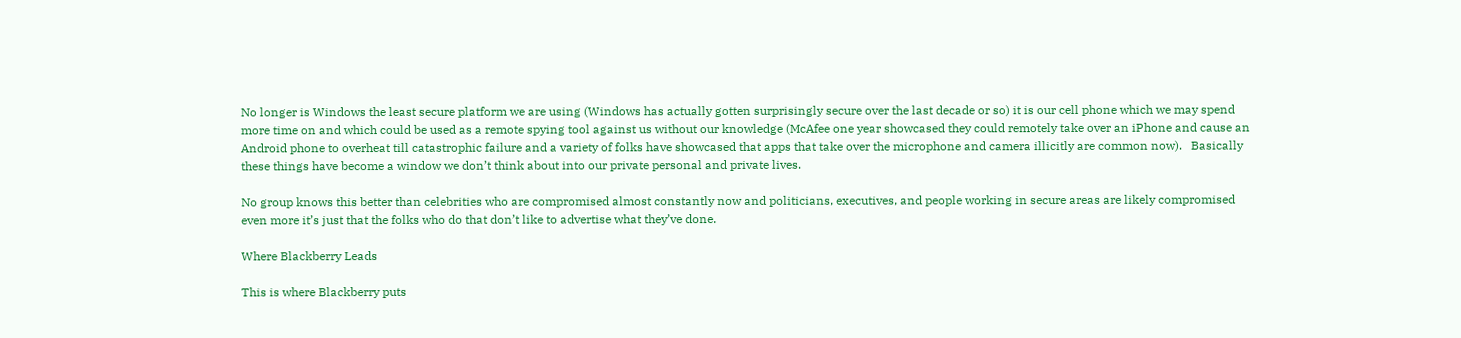No longer is Windows the least secure platform we are using (Windows has actually gotten surprisingly secure over the last decade or so) it is our cell phone which we may spend more time on and which could be used as a remote spying tool against us without our knowledge (McAfee one year showcased they could remotely take over an iPhone and cause an Android phone to overheat till catastrophic failure and a variety of folks have showcased that apps that take over the microphone and camera illicitly are common now).   Basically these things have become a window we don’t think about into our private personal and private lives.

No group knows this better than celebrities who are compromised almost constantly now and politicians, executives, and people working in secure areas are likely compromised even more it’s just that the folks who do that don’t like to advertise what they’ve done.

Where Blackberry Leads

This is where Blackberry puts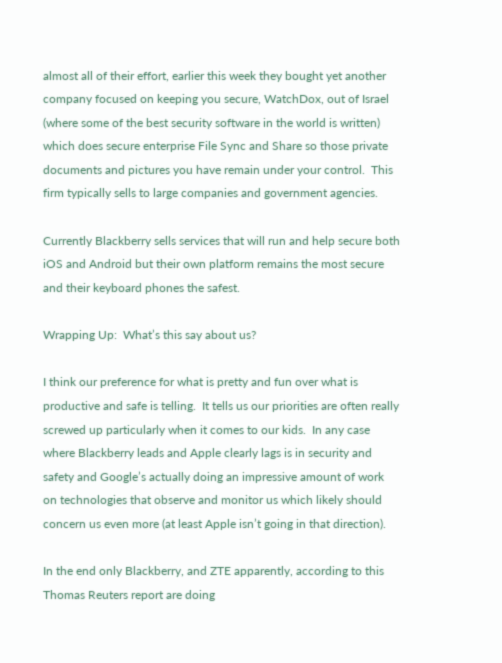almost all of their effort, earlier this week they bought yet another company focused on keeping you secure, WatchDox, out of Israel (where some of the best security software in the world is written) which does secure enterprise File Sync and Share so those private documents and pictures you have remain under your control.  This firm typically sells to large companies and government agencies.

Currently Blackberry sells services that will run and help secure both iOS and Android but their own platform remains the most secure and their keyboard phones the safest.

Wrapping Up:  What’s this say about us?

I think our preference for what is pretty and fun over what is productive and safe is telling.  It tells us our priorities are often really screwed up particularly when it comes to our kids.  In any case where Blackberry leads and Apple clearly lags is in security and safety and Google’s actually doing an impressive amount of work on technologies that observe and monitor us which likely should concern us even more (at least Apple isn’t going in that direction).

In the end only Blackberry, and ZTE apparently, according to this Thomas Reuters report are doing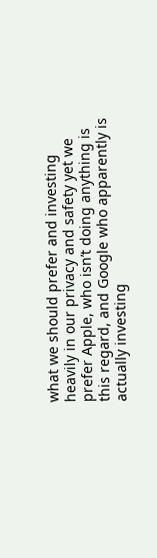what we should prefer and investing heavily in our privacy and safety yet we prefer Apple, who isn’t doing anything is this regard, and Google who apparently is actually investing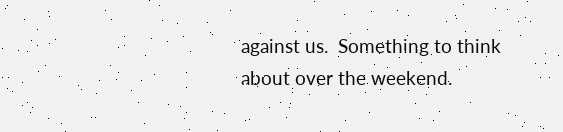against us.  Something to think about over the weekend.